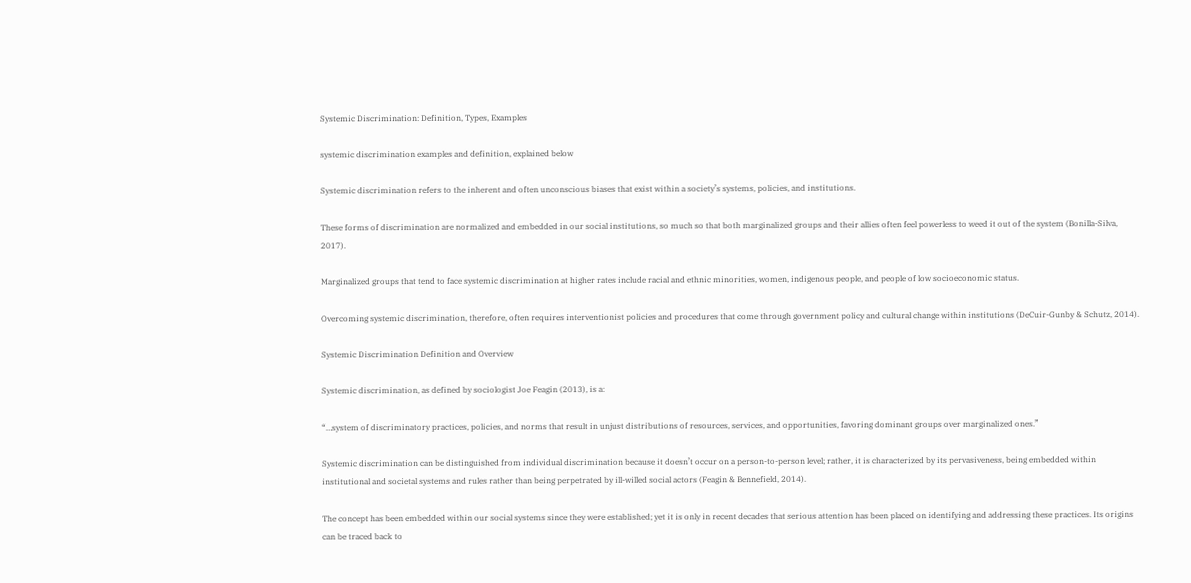Systemic Discrimination: Definition, Types, Examples

systemic discrimination examples and definition, explained below

Systemic discrimination refers to the inherent and often unconscious biases that exist within a society’s systems, policies, and institutions.

These forms of discrimination are normalized and embedded in our social institutions, so much so that both marginalized groups and their allies often feel powerless to weed it out of the system (Bonilla-Silva, 2017).

Marginalized groups that tend to face systemic discrimination at higher rates include racial and ethnic minorities, women, indigenous people, and people of low socioeconomic status.

Overcoming systemic discrimination, therefore, often requires interventionist policies and procedures that come through government policy and cultural change within institutions (DeCuir-Gunby & Schutz, 2014).

Systemic Discrimination Definition and Overview

Systemic discrimination, as defined by sociologist Joe Feagin (2013), is a:

“…system of discriminatory practices, policies, and norms that result in unjust distributions of resources, services, and opportunities, favoring dominant groups over marginalized ones.”

Systemic discrimination can be distinguished from individual discrimination because it doesn’t occur on a person-to-person level; rather, it is characterized by its pervasiveness, being embedded within institutional and societal systems and rules rather than being perpetrated by ill-willed social actors (Feagin & Bennefield, 2014).

The concept has been embedded within our social systems since they were established; yet it is only in recent decades that serious attention has been placed on identifying and addressing these practices. Its origins can be traced back to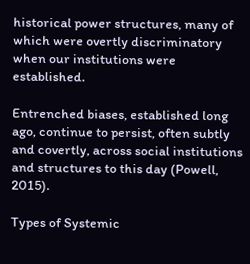historical power structures, many of which were overtly discriminatory when our institutions were established.

Entrenched biases, established long ago, continue to persist, often subtly and covertly, across social institutions and structures to this day (Powell, 2015).

Types of Systemic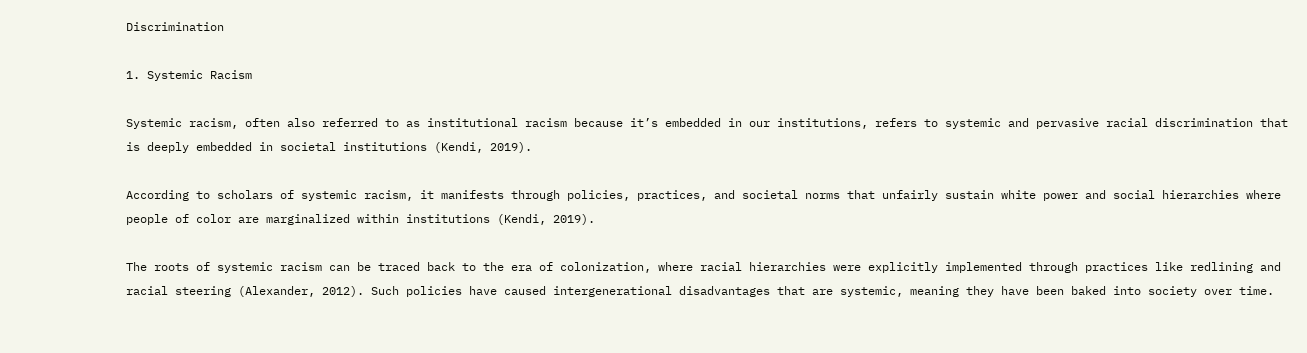Discrimination

1. Systemic Racism

Systemic racism, often also referred to as institutional racism because it’s embedded in our institutions, refers to systemic and pervasive racial discrimination that is deeply embedded in societal institutions (Kendi, 2019).

According to scholars of systemic racism, it manifests through policies, practices, and societal norms that unfairly sustain white power and social hierarchies where people of color are marginalized within institutions (Kendi, 2019).

The roots of systemic racism can be traced back to the era of colonization, where racial hierarchies were explicitly implemented through practices like redlining and racial steering (Alexander, 2012). Such policies have caused intergenerational disadvantages that are systemic, meaning they have been baked into society over time.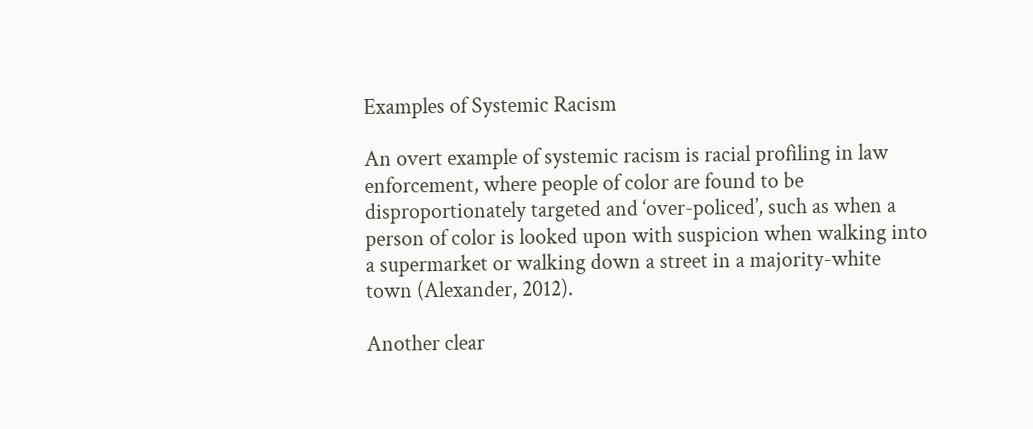Examples of Systemic Racism

An overt example of systemic racism is racial profiling in law enforcement, where people of color are found to be disproportionately targeted and ‘over-policed’, such as when a person of color is looked upon with suspicion when walking into a supermarket or walking down a street in a majority-white town (Alexander, 2012).

Another clear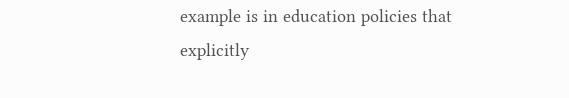example is in education policies that explicitly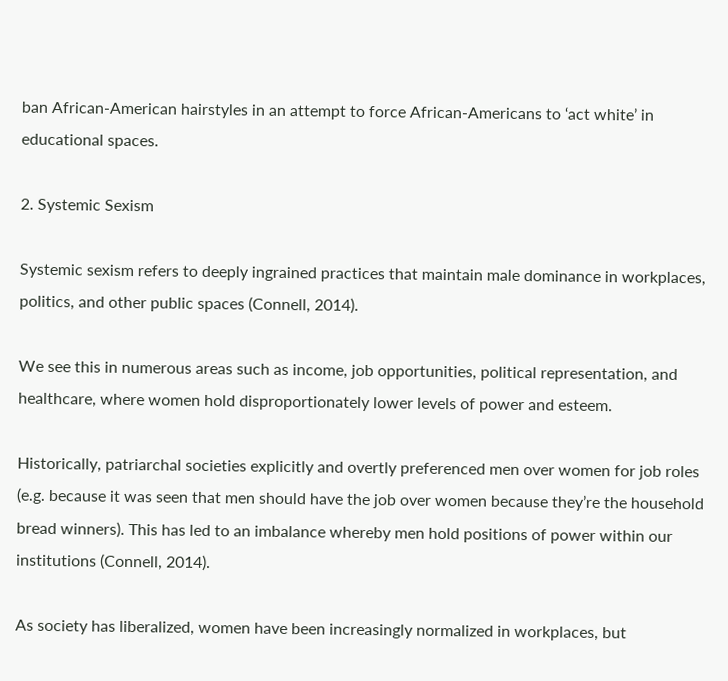ban African-American hairstyles in an attempt to force African-Americans to ‘act white’ in educational spaces.

2. Systemic Sexism

Systemic sexism refers to deeply ingrained practices that maintain male dominance in workplaces, politics, and other public spaces (Connell, 2014).

We see this in numerous areas such as income, job opportunities, political representation, and healthcare, where women hold disproportionately lower levels of power and esteem.

Historically, patriarchal societies explicitly and overtly preferenced men over women for job roles (e.g. because it was seen that men should have the job over women because they’re the household bread winners). This has led to an imbalance whereby men hold positions of power within our institutions (Connell, 2014).

As society has liberalized, women have been increasingly normalized in workplaces, but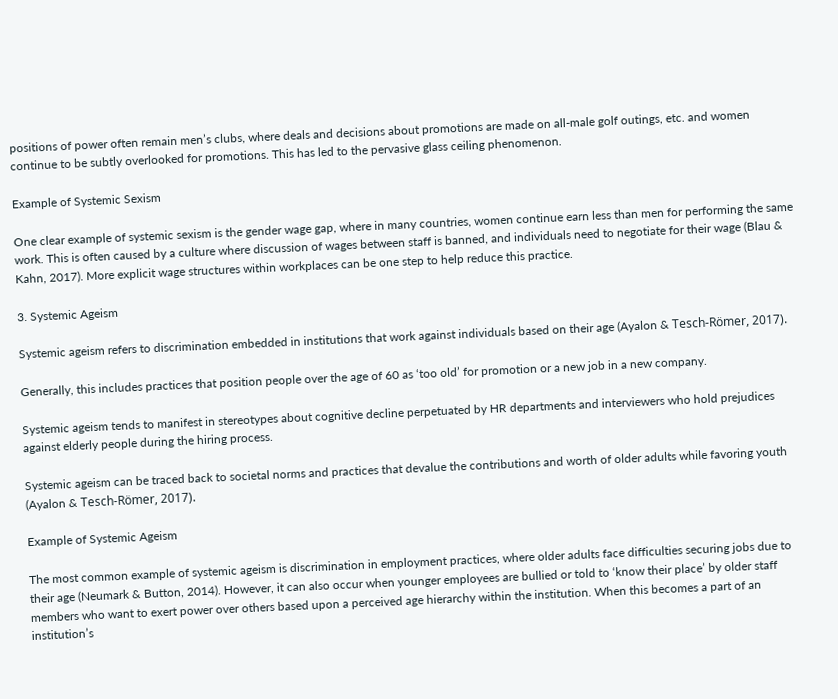positions of power often remain men’s clubs, where deals and decisions about promotions are made on all-male golf outings, etc. and women continue to be subtly overlooked for promotions. This has led to the pervasive glass ceiling phenomenon.

Example of Systemic Sexism

One clear example of systemic sexism is the gender wage gap, where in many countries, women continue earn less than men for performing the same work. This is often caused by a culture where discussion of wages between staff is banned, and individuals need to negotiate for their wage (Blau & Kahn, 2017). More explicit wage structures within workplaces can be one step to help reduce this practice.

3. Systemic Ageism

Systemic ageism refers to discrimination embedded in institutions that work against individuals based on their age (Ayalon & Tesch-Römer, 2017).

Generally, this includes practices that position people over the age of 60 as ‘too old’ for promotion or a new job in a new company.

Systemic ageism tends to manifest in stereotypes about cognitive decline perpetuated by HR departments and interviewers who hold prejudices against elderly people during the hiring process.

Systemic ageism can be traced back to societal norms and practices that devalue the contributions and worth of older adults while favoring youth (Ayalon & Tesch-Römer, 2017).

Example of Systemic Ageism

The most common example of systemic ageism is discrimination in employment practices, where older adults face difficulties securing jobs due to their age (Neumark & Button, 2014). However, it can also occur when younger employees are bullied or told to ‘know their place’ by older staff members who want to exert power over others based upon a perceived age hierarchy within the institution. When this becomes a part of an institution’s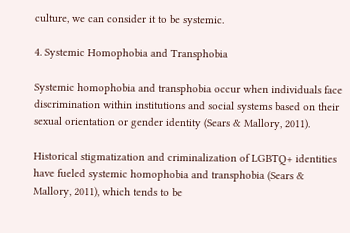culture, we can consider it to be systemic.

4. Systemic Homophobia and Transphobia

Systemic homophobia and transphobia occur when individuals face discrimination within institutions and social systems based on their sexual orientation or gender identity (Sears & Mallory, 2011).

Historical stigmatization and criminalization of LGBTQ+ identities have fueled systemic homophobia and transphobia (Sears & Mallory, 2011), which tends to be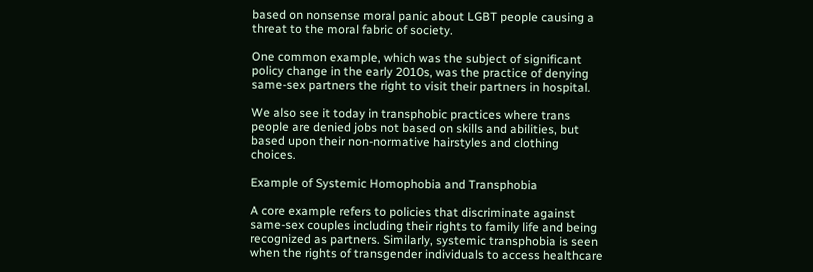based on nonsense moral panic about LGBT people causing a threat to the moral fabric of society.

One common example, which was the subject of significant policy change in the early 2010s, was the practice of denying same-sex partners the right to visit their partners in hospital.

We also see it today in transphobic practices where trans people are denied jobs not based on skills and abilities, but based upon their non-normative hairstyles and clothing choices.

Example of Systemic Homophobia and Transphobia

A core example refers to policies that discriminate against same-sex couples including their rights to family life and being recognized as partners. Similarly, systemic transphobia is seen when the rights of transgender individuals to access healthcare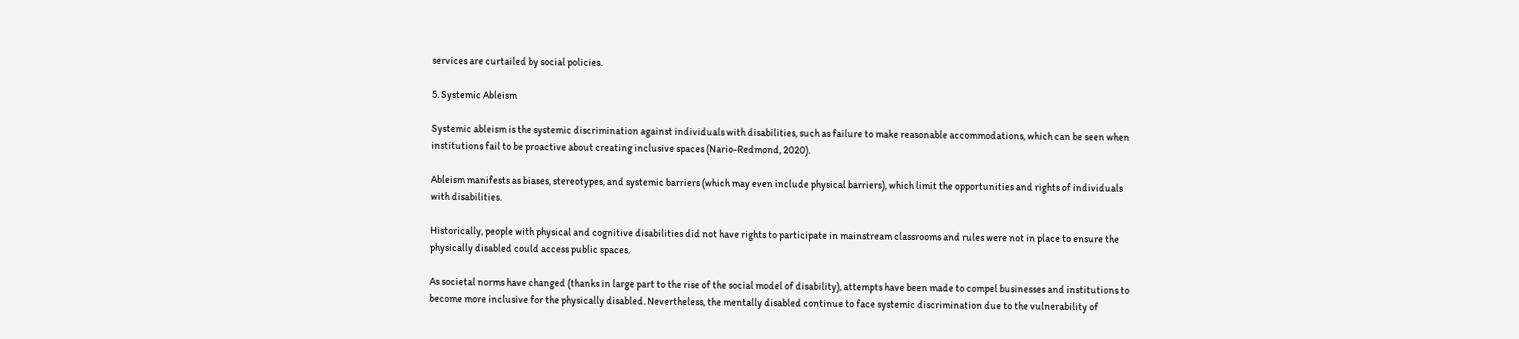services are curtailed by social policies.

5. Systemic Ableism

Systemic ableism is the systemic discrimination against individuals with disabilities, such as failure to make reasonable accommodations, which can be seen when institutions fail to be proactive about creating inclusive spaces (Nario-Redmond, 2020).

Ableism manifests as biases, stereotypes, and systemic barriers (which may even include physical barriers), which limit the opportunities and rights of individuals with disabilities.

Historically, people with physical and cognitive disabilities did not have rights to participate in mainstream classrooms and rules were not in place to ensure the physically disabled could access public spaces.

As societal norms have changed (thanks in large part to the rise of the social model of disability), attempts have been made to compel businesses and institutions to become more inclusive for the physically disabled. Nevertheless, the mentally disabled continue to face systemic discrimination due to the vulnerability of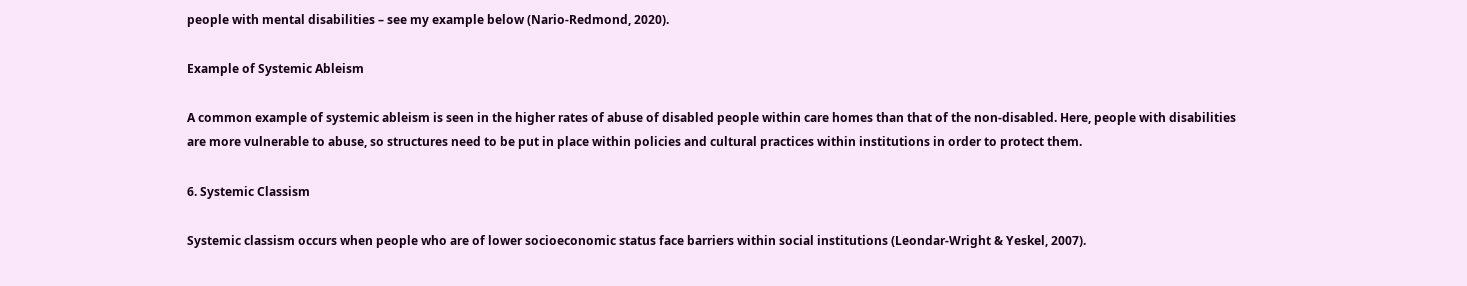people with mental disabilities – see my example below (Nario-Redmond, 2020).

Example of Systemic Ableism

A common example of systemic ableism is seen in the higher rates of abuse of disabled people within care homes than that of the non-disabled. Here, people with disabilities are more vulnerable to abuse, so structures need to be put in place within policies and cultural practices within institutions in order to protect them.

6. Systemic Classism

Systemic classism occurs when people who are of lower socioeconomic status face barriers within social institutions (Leondar-Wright & Yeskel, 2007).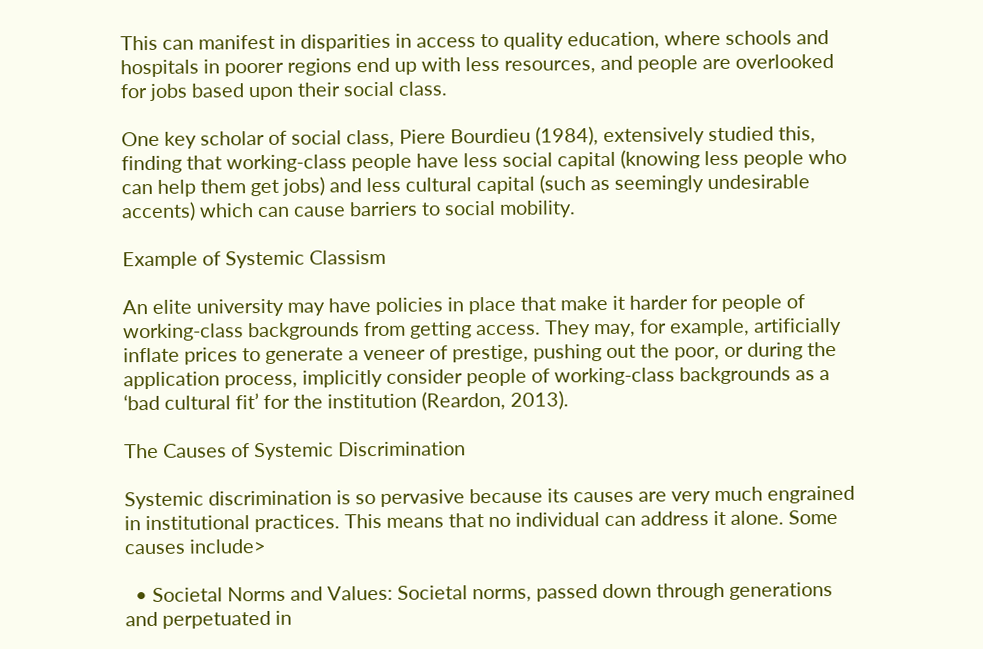This can manifest in disparities in access to quality education, where schools and hospitals in poorer regions end up with less resources, and people are overlooked for jobs based upon their social class.

One key scholar of social class, Piere Bourdieu (1984), extensively studied this, finding that working-class people have less social capital (knowing less people who can help them get jobs) and less cultural capital (such as seemingly undesirable accents) which can cause barriers to social mobility.

Example of Systemic Classism

An elite university may have policies in place that make it harder for people of working-class backgrounds from getting access. They may, for example, artificially inflate prices to generate a veneer of prestige, pushing out the poor, or during the application process, implicitly consider people of working-class backgrounds as a ‘bad cultural fit’ for the institution (Reardon, 2013).

The Causes of Systemic Discrimination

Systemic discrimination is so pervasive because its causes are very much engrained in institutional practices. This means that no individual can address it alone. Some causes include>

  • Societal Norms and Values: Societal norms, passed down through generations and perpetuated in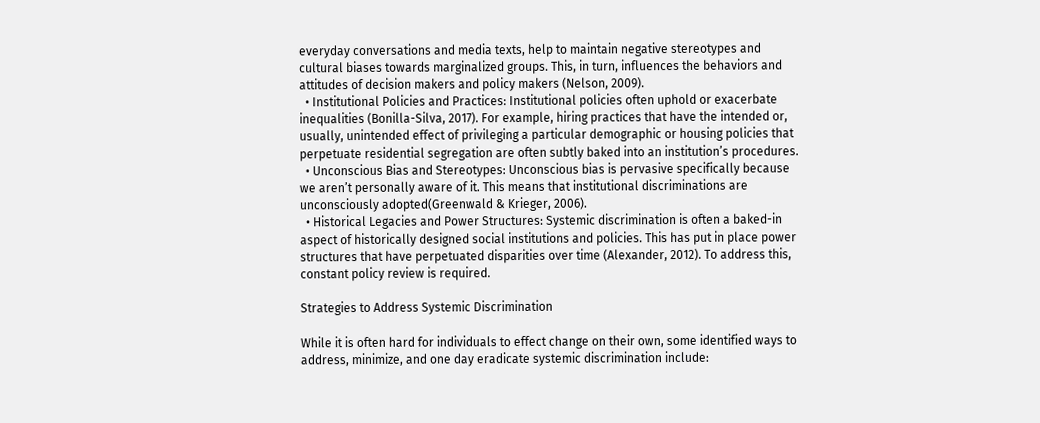everyday conversations and media texts, help to maintain negative stereotypes and cultural biases towards marginalized groups. This, in turn, influences the behaviors and attitudes of decision makers and policy makers (Nelson, 2009).
  • Institutional Policies and Practices: Institutional policies often uphold or exacerbate inequalities (Bonilla-Silva, 2017). For example, hiring practices that have the intended or, usually, unintended effect of privileging a particular demographic or housing policies that perpetuate residential segregation are often subtly baked into an institution’s procedures.
  • Unconscious Bias and Stereotypes: Unconscious bias is pervasive specifically because we aren’t personally aware of it. This means that institutional discriminations are unconsciously adopted(Greenwald & Krieger, 2006).
  • Historical Legacies and Power Structures: Systemic discrimination is often a baked-in aspect of historically designed social institutions and policies. This has put in place power structures that have perpetuated disparities over time (Alexander, 2012). To address this, constant policy review is required.

Strategies to Address Systemic Discrimination

While it is often hard for individuals to effect change on their own, some identified ways to address, minimize, and one day eradicate systemic discrimination include: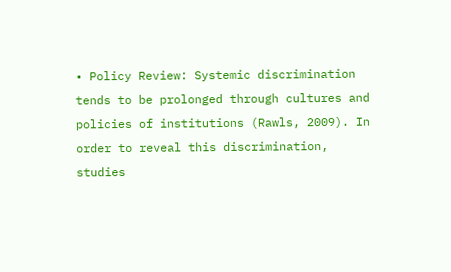• Policy Review: Systemic discrimination tends to be prolonged through cultures and policies of institutions (Rawls, 2009). In order to reveal this discrimination, studies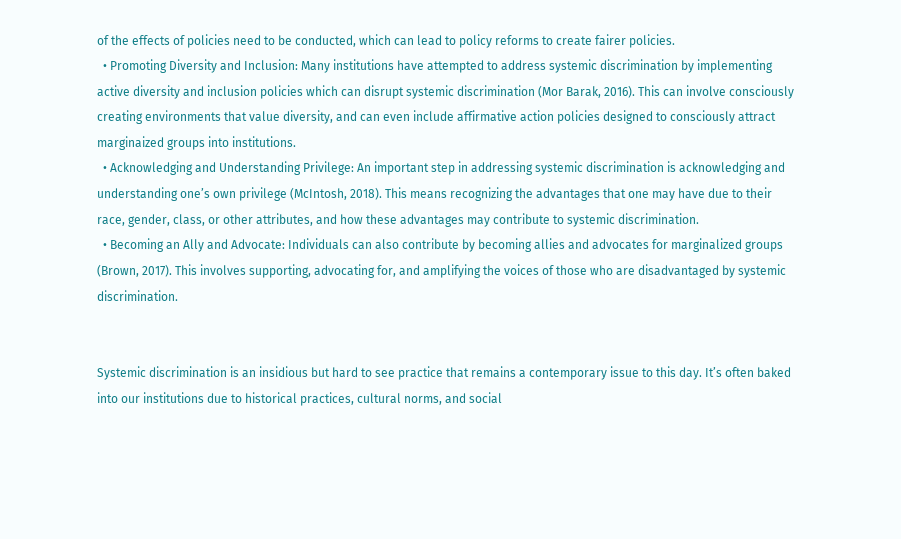of the effects of policies need to be conducted, which can lead to policy reforms to create fairer policies.
  • Promoting Diversity and Inclusion: Many institutions have attempted to address systemic discrimination by implementing active diversity and inclusion policies which can disrupt systemic discrimination (Mor Barak, 2016). This can involve consciously creating environments that value diversity, and can even include affirmative action policies designed to consciously attract marginaized groups into institutions.
  • Acknowledging and Understanding Privilege: An important step in addressing systemic discrimination is acknowledging and understanding one’s own privilege (McIntosh, 2018). This means recognizing the advantages that one may have due to their race, gender, class, or other attributes, and how these advantages may contribute to systemic discrimination.
  • Becoming an Ally and Advocate: Individuals can also contribute by becoming allies and advocates for marginalized groups (Brown, 2017). This involves supporting, advocating for, and amplifying the voices of those who are disadvantaged by systemic discrimination.


Systemic discrimination is an insidious but hard to see practice that remains a contemporary issue to this day. It’s often baked into our institutions due to historical practices, cultural norms, and social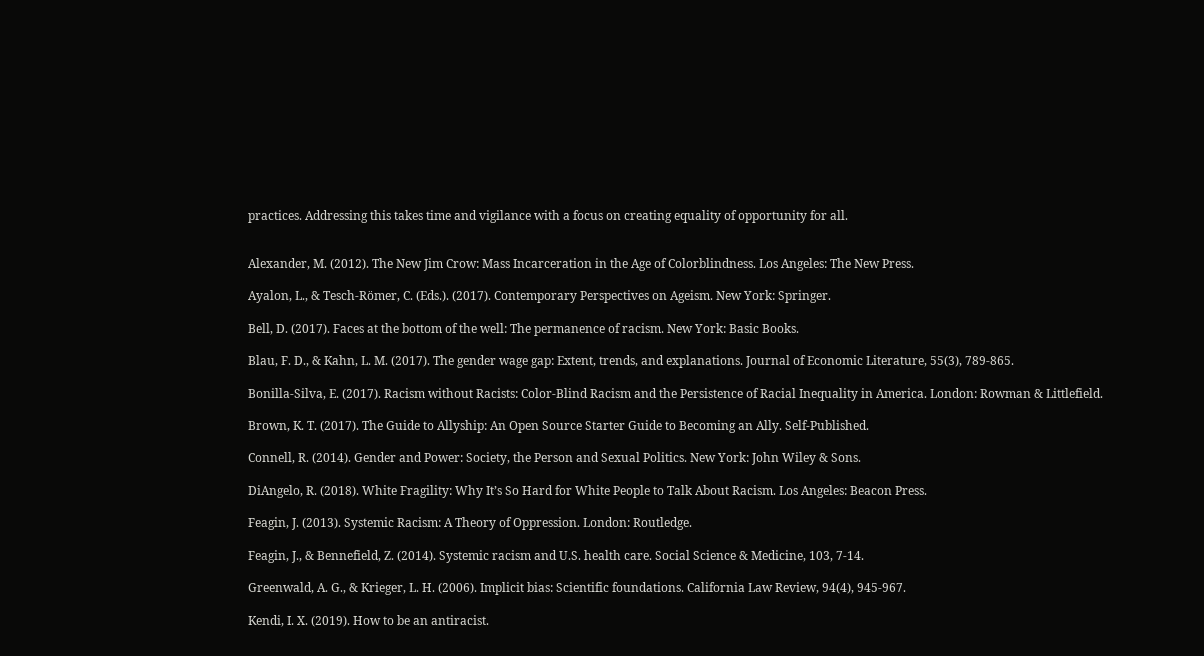practices. Addressing this takes time and vigilance with a focus on creating equality of opportunity for all.


Alexander, M. (2012). The New Jim Crow: Mass Incarceration in the Age of Colorblindness. Los Angeles: The New Press.

Ayalon, L., & Tesch-Römer, C. (Eds.). (2017). Contemporary Perspectives on Ageism. New York: Springer.

Bell, D. (2017). Faces at the bottom of the well: The permanence of racism. New York: Basic Books.

Blau, F. D., & Kahn, L. M. (2017). The gender wage gap: Extent, trends, and explanations. Journal of Economic Literature, 55(3), 789-865.

Bonilla-Silva, E. (2017). Racism without Racists: Color-Blind Racism and the Persistence of Racial Inequality in America. London: Rowman & Littlefield.

Brown, K. T. (2017). The Guide to Allyship: An Open Source Starter Guide to Becoming an Ally. Self-Published.

Connell, R. (2014). Gender and Power: Society, the Person and Sexual Politics. New York: John Wiley & Sons.

DiAngelo, R. (2018). White Fragility: Why It’s So Hard for White People to Talk About Racism. Los Angeles: Beacon Press.

Feagin, J. (2013). Systemic Racism: A Theory of Oppression. London: Routledge.

Feagin, J., & Bennefield, Z. (2014). Systemic racism and U.S. health care. Social Science & Medicine, 103, 7-14.

Greenwald, A. G., & Krieger, L. H. (2006). Implicit bias: Scientific foundations. California Law Review, 94(4), 945-967.

Kendi, I. X. (2019). How to be an antiracist.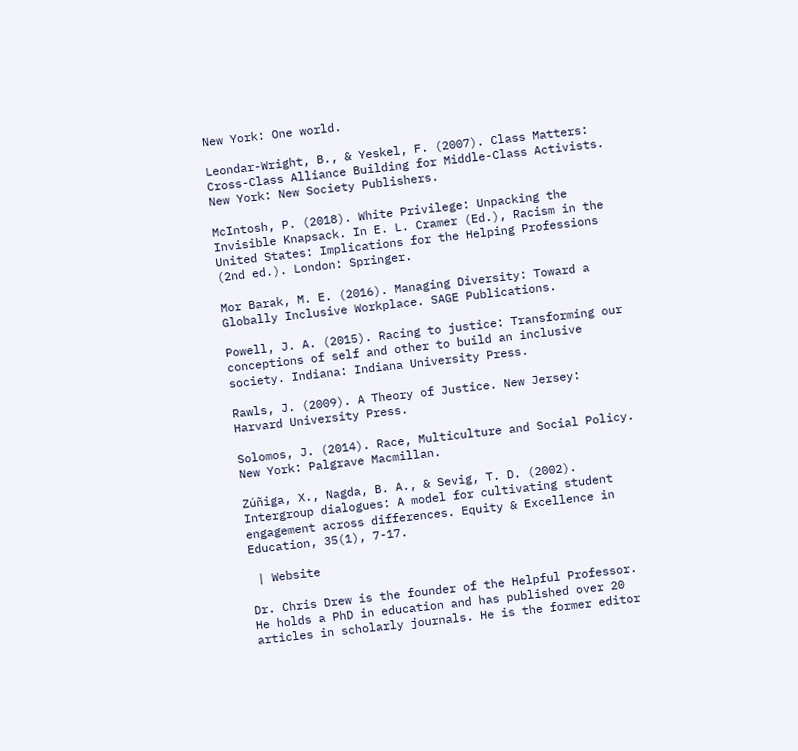New York: One world.

Leondar-Wright, B., & Yeskel, F. (2007). Class Matters: Cross-Class Alliance Building for Middle-Class Activists. New York: New Society Publishers.

McIntosh, P. (2018). White Privilege: Unpacking the Invisible Knapsack. In E. L. Cramer (Ed.), Racism in the United States: Implications for the Helping Professions (2nd ed.). London: Springer.

Mor Barak, M. E. (2016). Managing Diversity: Toward a Globally Inclusive Workplace. SAGE Publications.

Powell, J. A. (2015). Racing to justice: Transforming our conceptions of self and other to build an inclusive society. Indiana: Indiana University Press.

Rawls, J. (2009). A Theory of Justice. New Jersey: Harvard University Press.

Solomos, J. (2014). Race, Multiculture and Social Policy. New York: Palgrave Macmillan.

Zúñiga, X., Nagda, B. A., & Sevig, T. D. (2002). Intergroup dialogues: A model for cultivating student engagement across differences. Equity & Excellence in Education, 35(1), 7-17.

 | Website

Dr. Chris Drew is the founder of the Helpful Professor. He holds a PhD in education and has published over 20 articles in scholarly journals. He is the former editor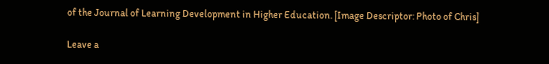of the Journal of Learning Development in Higher Education. [Image Descriptor: Photo of Chris]

Leave a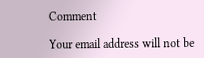Comment

Your email address will not be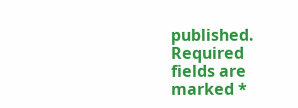published. Required fields are marked *